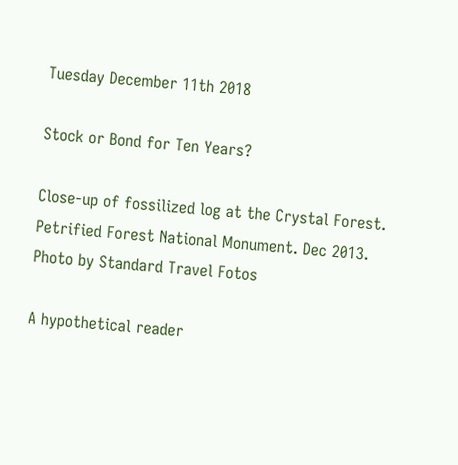Tuesday December 11th 2018

Stock or Bond for Ten Years?

Close-up of fossilized log at the Crystal Forest. Petrified Forest National Monument. Dec 2013.
Photo by Standard Travel Fotos

A hypothetical reader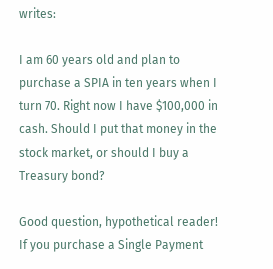writes:

I am 60 years old and plan to purchase a SPIA in ten years when I turn 70. Right now I have $100,000 in cash. Should I put that money in the stock market, or should I buy a Treasury bond?

Good question, hypothetical reader! If you purchase a Single Payment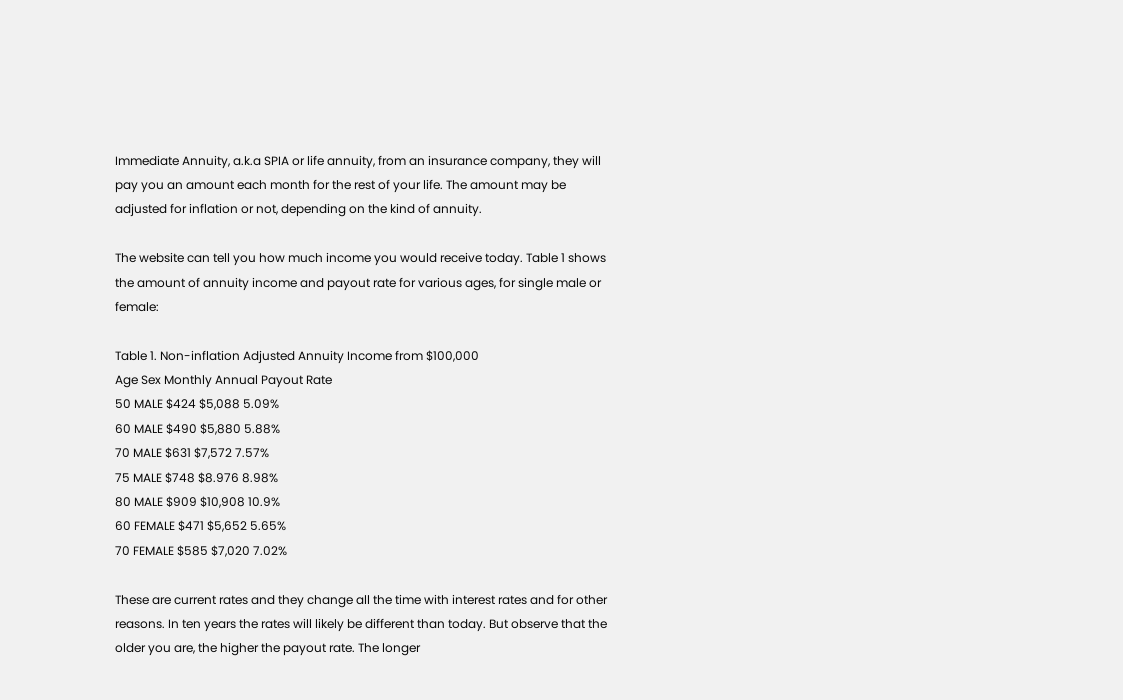Immediate Annuity, a.k.a SPIA or life annuity, from an insurance company, they will pay you an amount each month for the rest of your life. The amount may be adjusted for inflation or not, depending on the kind of annuity.

The website can tell you how much income you would receive today. Table 1 shows the amount of annuity income and payout rate for various ages, for single male or female:

Table 1. Non-inflation Adjusted Annuity Income from $100,000
Age Sex Monthly Annual Payout Rate
50 MALE $424 $5,088 5.09%
60 MALE $490 $5,880 5.88%
70 MALE $631 $7,572 7.57%
75 MALE $748 $8.976 8.98%
80 MALE $909 $10,908 10.9%
60 FEMALE $471 $5,652 5.65%
70 FEMALE $585 $7,020 7.02%

These are current rates and they change all the time with interest rates and for other reasons. In ten years the rates will likely be different than today. But observe that the older you are, the higher the payout rate. The longer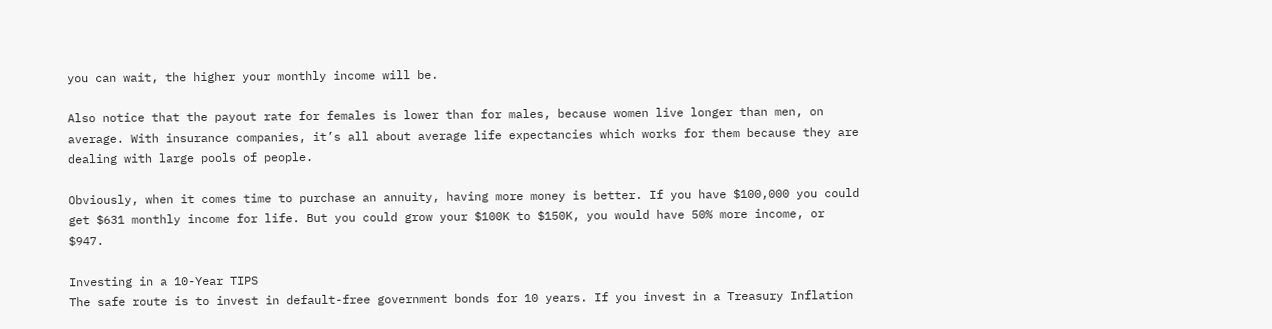you can wait, the higher your monthly income will be.

Also notice that the payout rate for females is lower than for males, because women live longer than men, on average. With insurance companies, it’s all about average life expectancies which works for them because they are dealing with large pools of people.

Obviously, when it comes time to purchase an annuity, having more money is better. If you have $100,000 you could get $631 monthly income for life. But you could grow your $100K to $150K, you would have 50% more income, or $947.

Investing in a 10-Year TIPS
The safe route is to invest in default-free government bonds for 10 years. If you invest in a Treasury Inflation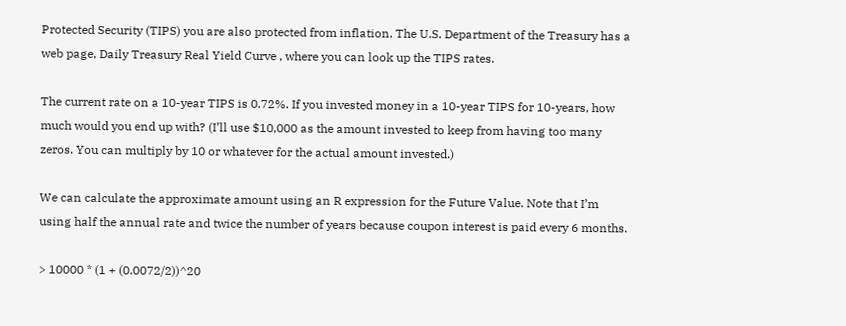Protected Security (TIPS) you are also protected from inflation. The U.S. Department of the Treasury has a web page, Daily Treasury Real Yield Curve , where you can look up the TIPS rates.

The current rate on a 10-year TIPS is 0.72%. If you invested money in a 10-year TIPS for 10-years, how much would you end up with? (I’ll use $10,000 as the amount invested to keep from having too many zeros. You can multiply by 10 or whatever for the actual amount invested.)

We can calculate the approximate amount using an R expression for the Future Value. Note that I’m using half the annual rate and twice the number of years because coupon interest is paid every 6 months.

> 10000 * (1 + (0.0072/2))^20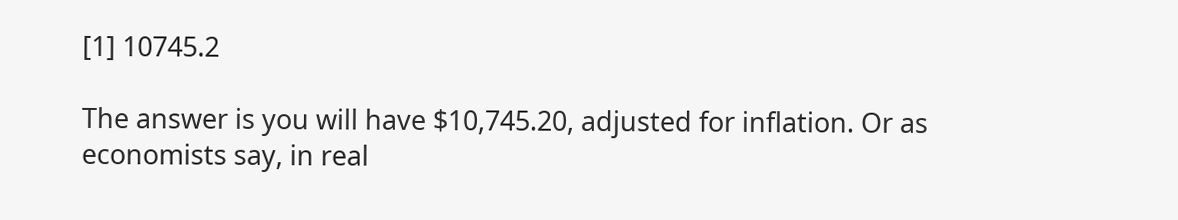[1] 10745.2

The answer is you will have $10,745.20, adjusted for inflation. Or as economists say, in real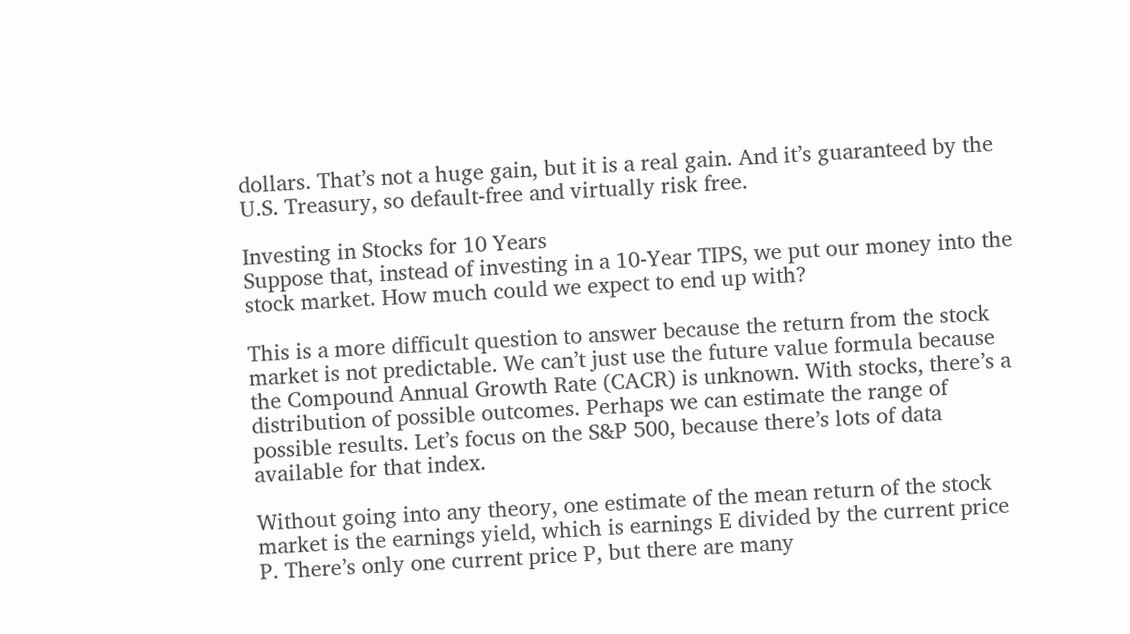dollars. That’s not a huge gain, but it is a real gain. And it’s guaranteed by the U.S. Treasury, so default-free and virtually risk free.

Investing in Stocks for 10 Years
Suppose that, instead of investing in a 10-Year TIPS, we put our money into the stock market. How much could we expect to end up with?

This is a more difficult question to answer because the return from the stock market is not predictable. We can’t just use the future value formula because the Compound Annual Growth Rate (CACR) is unknown. With stocks, there’s a distribution of possible outcomes. Perhaps we can estimate the range of possible results. Let’s focus on the S&P 500, because there’s lots of data available for that index.

Without going into any theory, one estimate of the mean return of the stock market is the earnings yield, which is earnings E divided by the current price P. There’s only one current price P, but there are many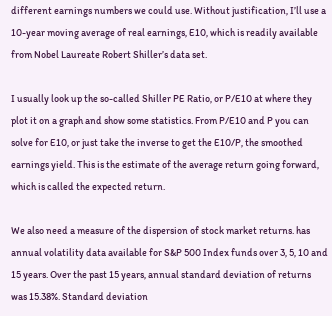different earnings numbers we could use. Without justification, I’ll use a 10-year moving average of real earnings, E10, which is readily available from Nobel Laureate Robert Shiller’s data set.

I usually look up the so-called Shiller PE Ratio, or P/E10 at where they plot it on a graph and show some statistics. From P/E10 and P you can solve for E10, or just take the inverse to get the E10/P, the smoothed earnings yield. This is the estimate of the average return going forward, which is called the expected return.

We also need a measure of the dispersion of stock market returns. has annual volatility data available for S&P 500 Index funds over 3, 5, 10 and 15 years. Over the past 15 years, annual standard deviation of returns was 15.38%. Standard deviation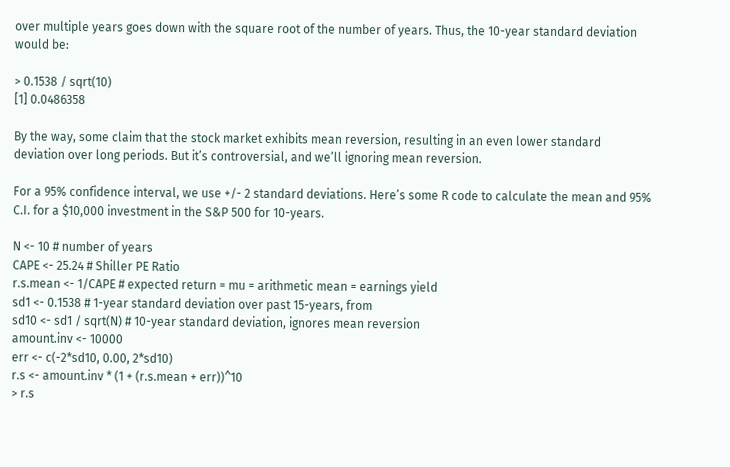over multiple years goes down with the square root of the number of years. Thus, the 10-year standard deviation would be:

> 0.1538 / sqrt(10)
[1] 0.0486358

By the way, some claim that the stock market exhibits mean reversion, resulting in an even lower standard deviation over long periods. But it’s controversial, and we’ll ignoring mean reversion.

For a 95% confidence interval, we use +/- 2 standard deviations. Here’s some R code to calculate the mean and 95% C.I. for a $10,000 investment in the S&P 500 for 10-years.

N <- 10 # number of years
CAPE <- 25.24 # Shiller PE Ratio
r.s.mean <- 1/CAPE # expected return = mu = arithmetic mean = earnings yield
sd1 <- 0.1538 # 1-year standard deviation over past 15-years, from
sd10 <- sd1 / sqrt(N) # 10-year standard deviation, ignores mean reversion
amount.inv <- 10000
err <- c(-2*sd10, 0.00, 2*sd10)
r.s <- amount.inv * (1 + (r.s.mean + err))^10
> r.s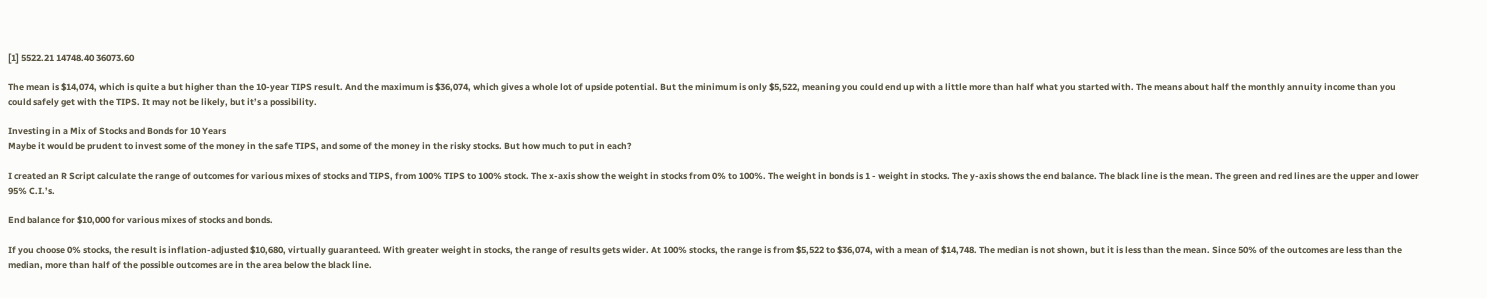[1] 5522.21 14748.40 36073.60

The mean is $14,074, which is quite a but higher than the 10-year TIPS result. And the maximum is $36,074, which gives a whole lot of upside potential. But the minimum is only $5,522, meaning you could end up with a little more than half what you started with. The means about half the monthly annuity income than you could safely get with the TIPS. It may not be likely, but it’s a possibility.

Investing in a Mix of Stocks and Bonds for 10 Years
Maybe it would be prudent to invest some of the money in the safe TIPS, and some of the money in the risky stocks. But how much to put in each?

I created an R Script calculate the range of outcomes for various mixes of stocks and TIPS, from 100% TIPS to 100% stock. The x-axis show the weight in stocks from 0% to 100%. The weight in bonds is 1 - weight in stocks. The y-axis shows the end balance. The black line is the mean. The green and red lines are the upper and lower 95% C.I.’s.

End balance for $10,000 for various mixes of stocks and bonds.

If you choose 0% stocks, the result is inflation-adjusted $10,680, virtually guaranteed. With greater weight in stocks, the range of results gets wider. At 100% stocks, the range is from $5,522 to $36,074, with a mean of $14,748. The median is not shown, but it is less than the mean. Since 50% of the outcomes are less than the median, more than half of the possible outcomes are in the area below the black line.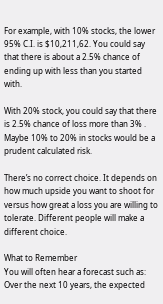For example, with 10% stocks, the lower 95% C.I. is $10,211,62. You could say that there is about a 2.5% chance of ending up with less than you started with.

With 20% stock, you could say that there is 2.5% chance of loss more than 3% . Maybe 10% to 20% in stocks would be a prudent calculated risk.

There’s no correct choice. It depends on how much upside you want to shoot for versus how great a loss you are willing to tolerate. Different people will make a different choice.

What to Remember
You will often hear a forecast such as: Over the next 10 years, the expected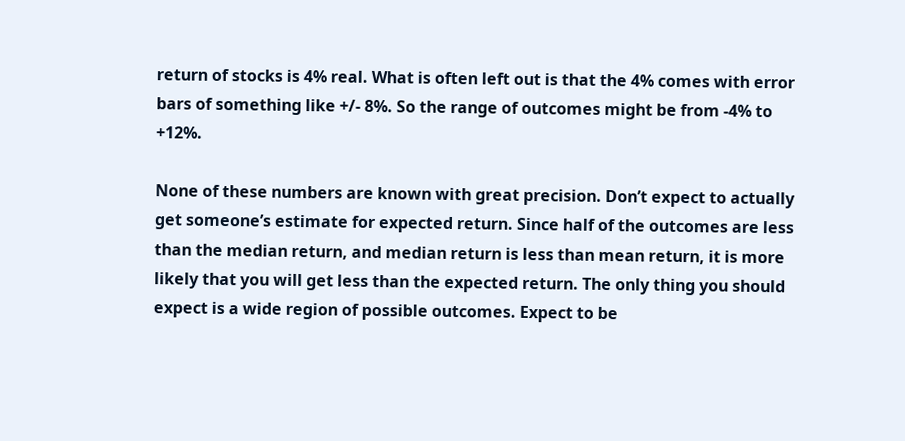return of stocks is 4% real. What is often left out is that the 4% comes with error bars of something like +/- 8%. So the range of outcomes might be from -4% to +12%.

None of these numbers are known with great precision. Don’t expect to actually get someone’s estimate for expected return. Since half of the outcomes are less than the median return, and median return is less than mean return, it is more likely that you will get less than the expected return. The only thing you should expect is a wide region of possible outcomes. Expect to be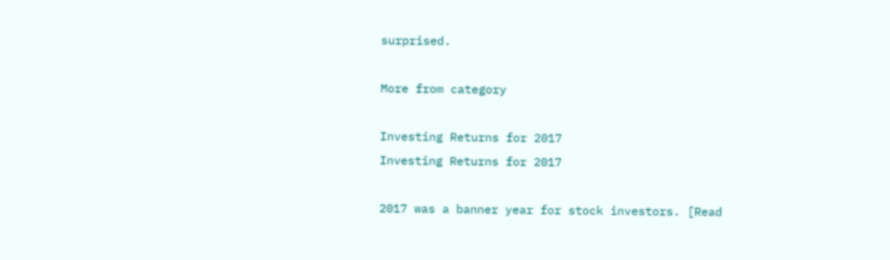surprised.

More from category

Investing Returns for 2017
Investing Returns for 2017

2017 was a banner year for stock investors. [Read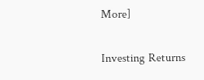More]

Investing Returns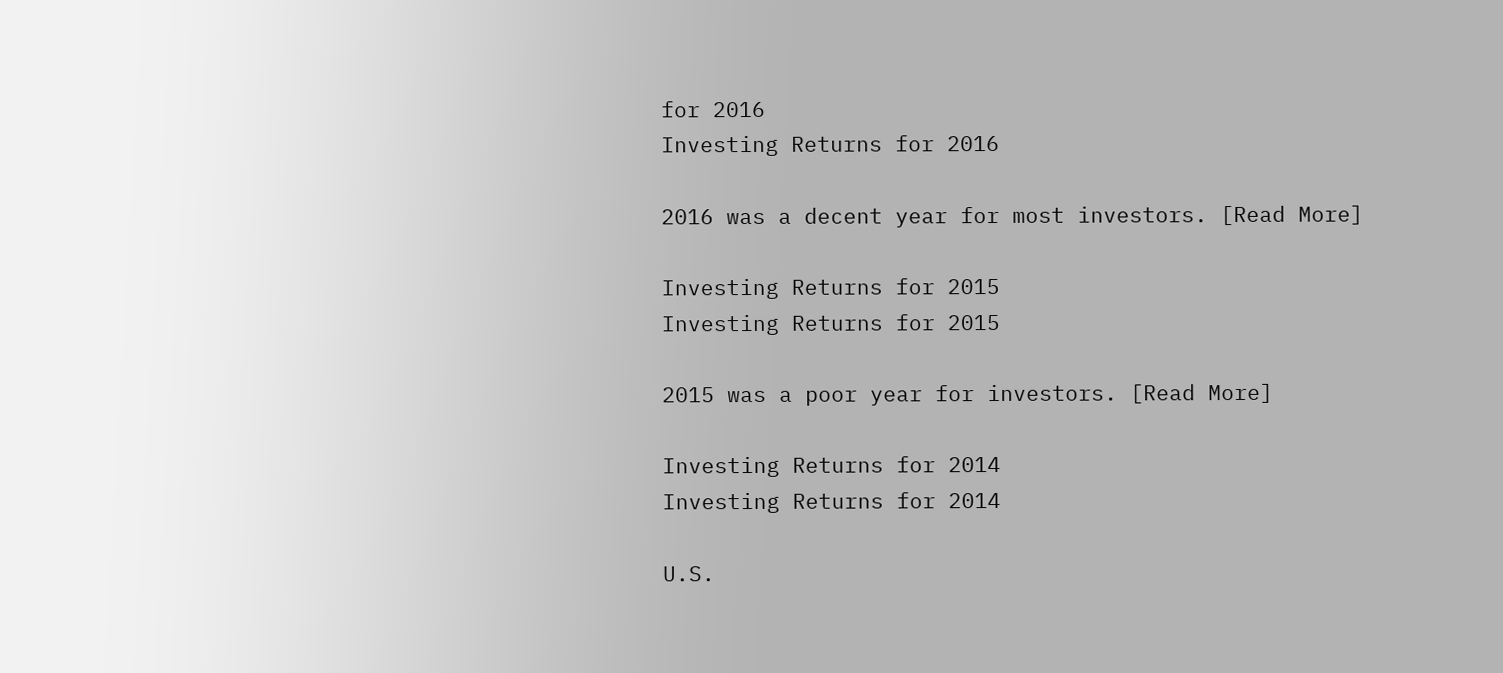for 2016
Investing Returns for 2016

2016 was a decent year for most investors. [Read More]

Investing Returns for 2015
Investing Returns for 2015

2015 was a poor year for investors. [Read More]

Investing Returns for 2014
Investing Returns for 2014

U.S.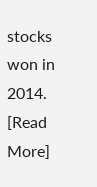stocks won in 2014. [Read More]